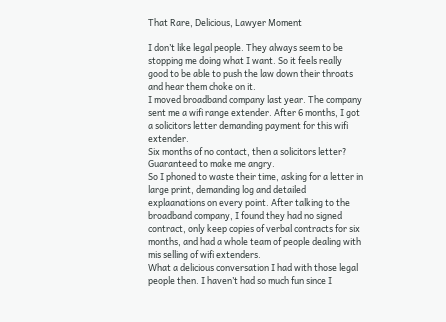That Rare, Delicious, Lawyer Moment

I don’t like legal people. They always seem to be stopping me doing what I want. So it feels really good to be able to push the law down their throats and hear them choke on it.
I moved broadband company last year. The company sent me a wifi range extender. After 6 months, I got a solicitors letter demanding payment for this wifi extender.
Six months of no contact, then a solicitors letter? Guaranteed to make me angry.
So I phoned to waste their time, asking for a letter in large print, demanding log and detailed explaanations on every point. After talking to the broadband company, I found they had no signed contract, only keep copies of verbal contracts for six months, and had a whole team of people dealing with mis selling of wifi extenders.
What a delicious conversation I had with those legal people then. I haven’t had so much fun since I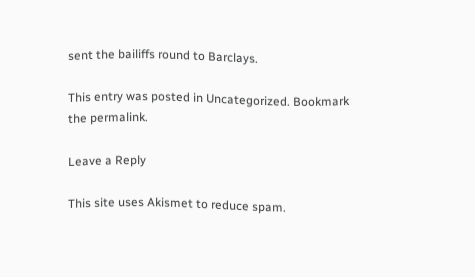sent the bailiffs round to Barclays.

This entry was posted in Uncategorized. Bookmark the permalink.

Leave a Reply

This site uses Akismet to reduce spam.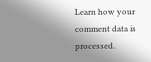Learn how your comment data is processed.